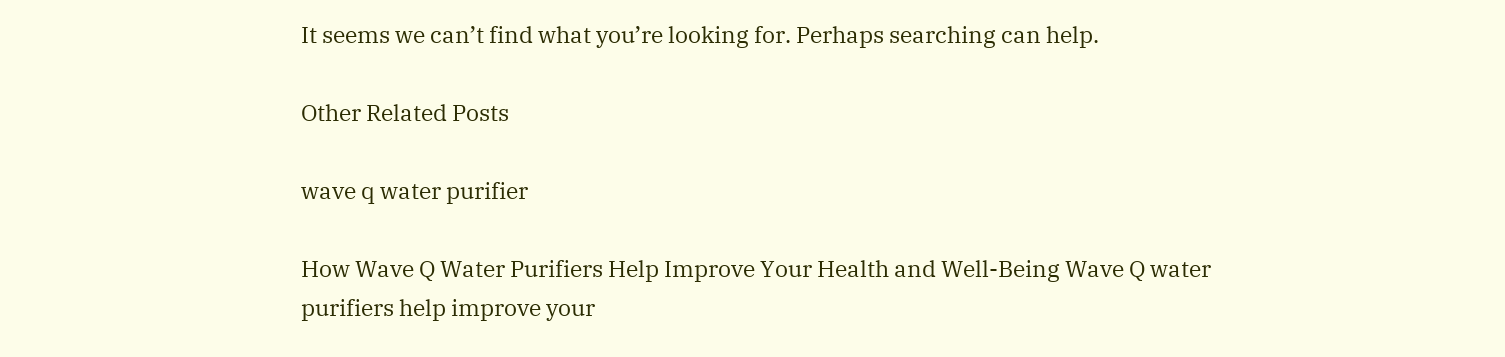It seems we can’t find what you’re looking for. Perhaps searching can help.

Other Related Posts

wave q water purifier

How Wave Q Water Purifiers Help Improve Your Health and Well-Being Wave Q water purifiers help improve your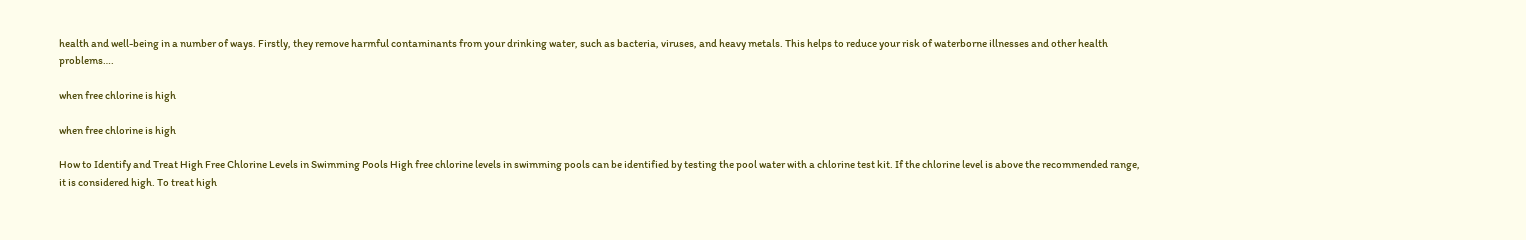health and well-being in a number of ways. Firstly, they remove harmful contaminants from your drinking water, such as bacteria, viruses, and heavy metals. This helps to reduce your risk of waterborne illnesses and other health problems….

when free chlorine is high

when free chlorine is high

How to Identify and Treat High Free Chlorine Levels in Swimming Pools High free chlorine levels in swimming pools can be identified by testing the pool water with a chlorine test kit. If the chlorine level is above the recommended range, it is considered high. To treat high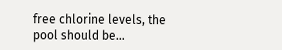free chlorine levels, the pool should be…